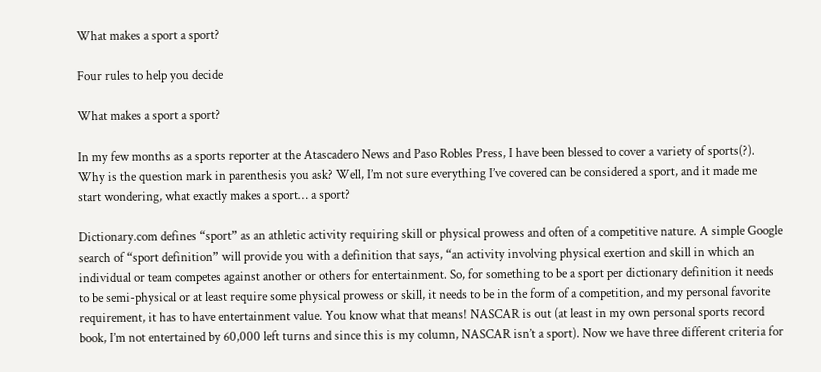What makes a sport a sport?

Four rules to help you decide

What makes a sport a sport?

In my few months as a sports reporter at the Atascadero News and Paso Robles Press, I have been blessed to cover a variety of sports(?). Why is the question mark in parenthesis you ask? Well, I’m not sure everything I’ve covered can be considered a sport, and it made me start wondering, what exactly makes a sport… a sport?

Dictionary.com defines “sport” as an athletic activity requiring skill or physical prowess and often of a competitive nature. A simple Google search of “sport definition” will provide you with a definition that says, “an activity involving physical exertion and skill in which an individual or team competes against another or others for entertainment. So, for something to be a sport per dictionary definition it needs to be semi-physical or at least require some physical prowess or skill, it needs to be in the form of a competition, and my personal favorite requirement, it has to have entertainment value. You know what that means! NASCAR is out (at least in my own personal sports record book, I’m not entertained by 60,000 left turns and since this is my column, NASCAR isn’t a sport). Now we have three different criteria for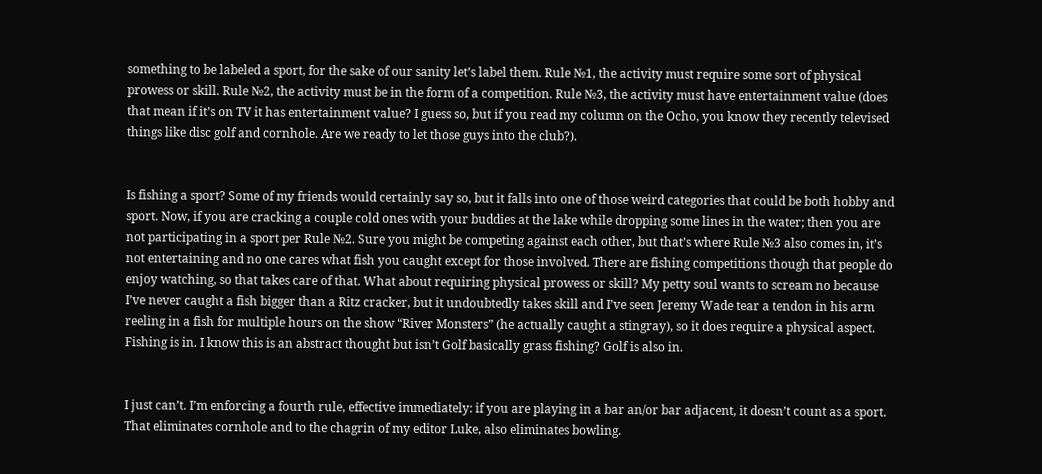something to be labeled a sport, for the sake of our sanity let’s label them. Rule №1, the activity must require some sort of physical prowess or skill. Rule №2, the activity must be in the form of a competition. Rule №3, the activity must have entertainment value (does that mean if it’s on TV it has entertainment value? I guess so, but if you read my column on the Ocho, you know they recently televised things like disc golf and cornhole. Are we ready to let those guys into the club?).


Is fishing a sport? Some of my friends would certainly say so, but it falls into one of those weird categories that could be both hobby and sport. Now, if you are cracking a couple cold ones with your buddies at the lake while dropping some lines in the water; then you are not participating in a sport per Rule №2. Sure you might be competing against each other, but that’s where Rule №3 also comes in, it’s not entertaining and no one cares what fish you caught except for those involved. There are fishing competitions though that people do enjoy watching, so that takes care of that. What about requiring physical prowess or skill? My petty soul wants to scream no because I’ve never caught a fish bigger than a Ritz cracker, but it undoubtedly takes skill and I’ve seen Jeremy Wade tear a tendon in his arm reeling in a fish for multiple hours on the show “River Monsters” (he actually caught a stingray), so it does require a physical aspect. Fishing is in. I know this is an abstract thought but isn’t Golf basically grass fishing? Golf is also in.


I just can’t. I’m enforcing a fourth rule, effective immediately: if you are playing in a bar an/or bar adjacent, it doesn’t count as a sport. That eliminates cornhole and to the chagrin of my editor Luke, also eliminates bowling.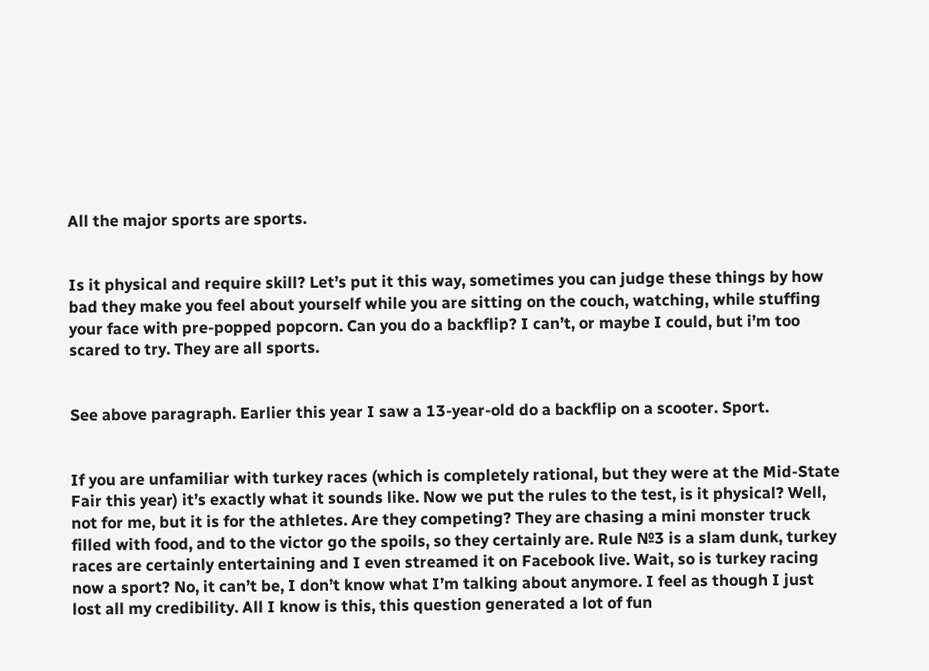All the major sports are sports.


Is it physical and require skill? Let’s put it this way, sometimes you can judge these things by how bad they make you feel about yourself while you are sitting on the couch, watching, while stuffing your face with pre-popped popcorn. Can you do a backflip? I can’t, or maybe I could, but i’m too scared to try. They are all sports.


See above paragraph. Earlier this year I saw a 13-year-old do a backflip on a scooter. Sport.


If you are unfamiliar with turkey races (which is completely rational, but they were at the Mid-State Fair this year) it’s exactly what it sounds like. Now we put the rules to the test, is it physical? Well, not for me, but it is for the athletes. Are they competing? They are chasing a mini monster truck filled with food, and to the victor go the spoils, so they certainly are. Rule №3 is a slam dunk, turkey races are certainly entertaining and I even streamed it on Facebook live. Wait, so is turkey racing now a sport? No, it can’t be, I don’t know what I’m talking about anymore. I feel as though I just lost all my credibility. All I know is this, this question generated a lot of fun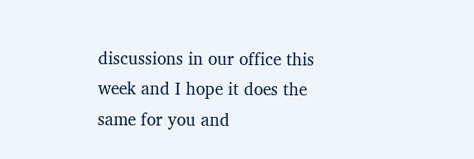discussions in our office this week and I hope it does the same for you and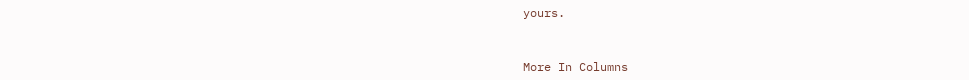yours.


More In Columns